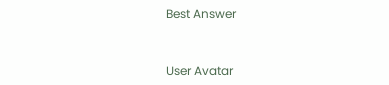Best Answer


User Avatar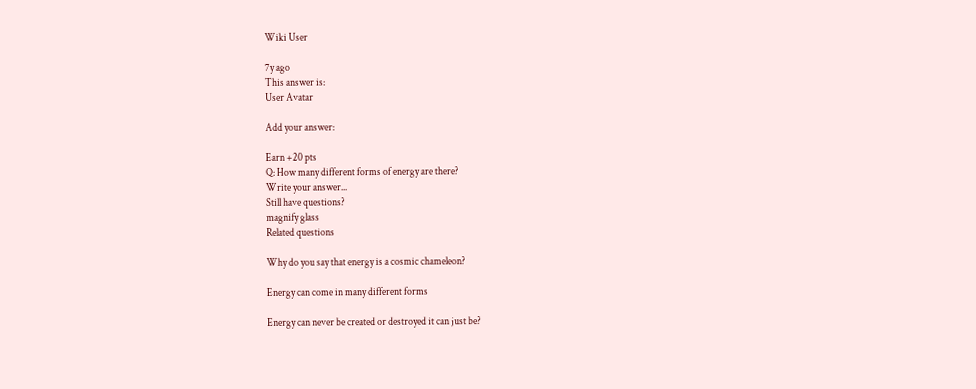Wiki User

7y ago
This answer is:
User Avatar

Add your answer:

Earn +20 pts
Q: How many different forms of energy are there?
Write your answer...
Still have questions?
magnify glass
Related questions

Why do you say that energy is a cosmic chameleon?

Energy can come in many different forms

Energy can never be created or destroyed it can just be?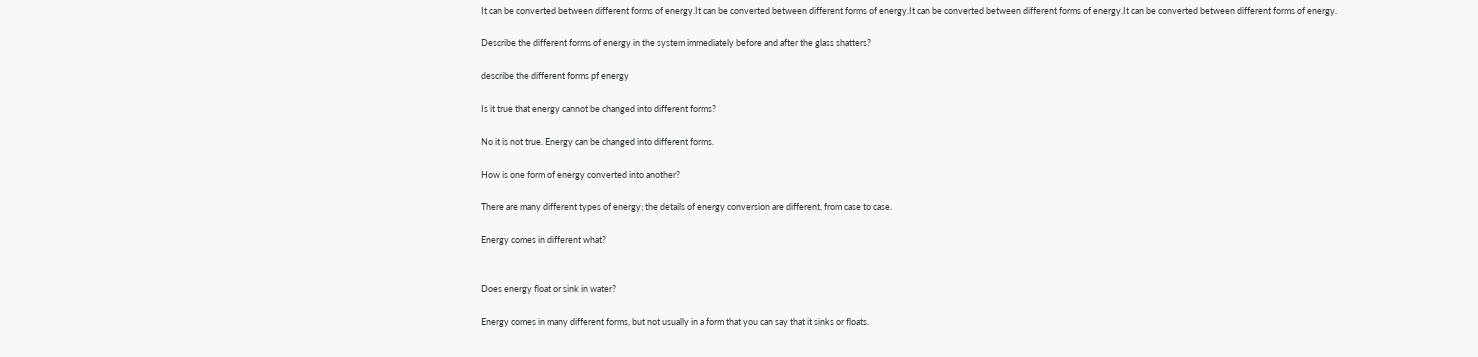It can be converted between different forms of energy.It can be converted between different forms of energy.It can be converted between different forms of energy.It can be converted between different forms of energy.

Describe the different forms of energy in the system immediately before and after the glass shatters?

describe the different forms pf energy

Is it true that energy cannot be changed into different forms?

No it is not true. Energy can be changed into different forms.

How is one form of energy converted into another?

There are many different types of energy; the details of energy conversion are different, from case to case.

Energy comes in different what?


Does energy float or sink in water?

Energy comes in many different forms, but not usually in a form that you can say that it sinks or floats.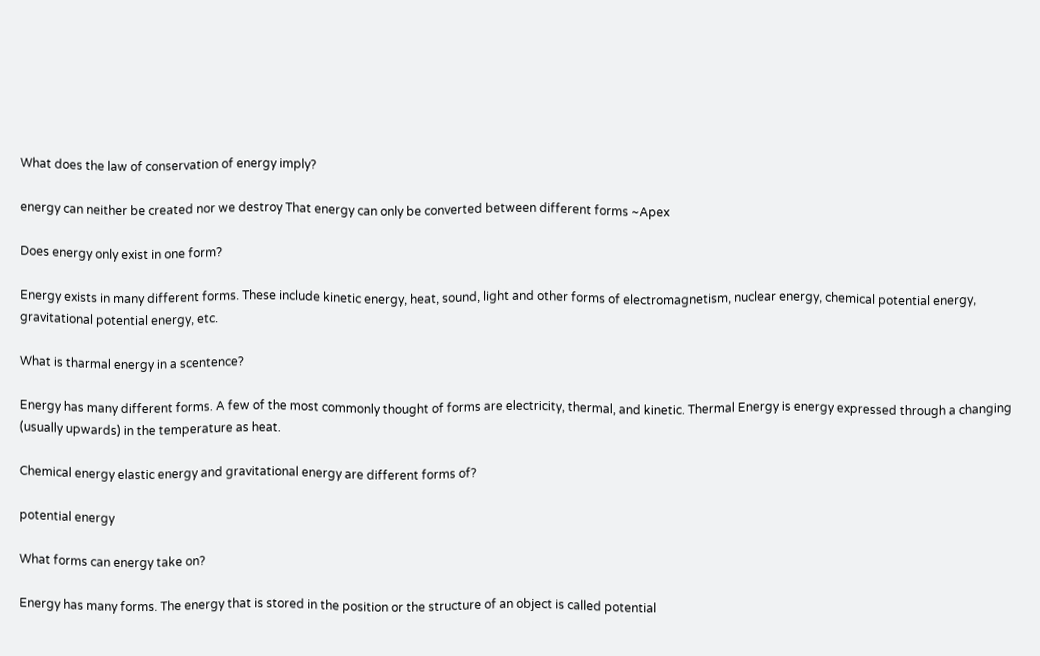What does the law of conservation of energy imply?

energy can neither be created nor we destroy That energy can only be converted between different forms ~Apex

Does energy only exist in one form?

Energy exists in many different forms. These include kinetic energy, heat, sound, light and other forms of electromagnetism, nuclear energy, chemical potential energy, gravitational potential energy, etc.

What is tharmal energy in a scentence?

Energy has many different forms. A few of the most commonly thought of forms are electricity, thermal, and kinetic. Thermal Energy is energy expressed through a changing (usually upwards) in the temperature as heat.

Chemical energy elastic energy and gravitational energy are different forms of?

potential energy

What forms can energy take on?

Energy has many forms. The energy that is stored in the position or the structure of an object is called potential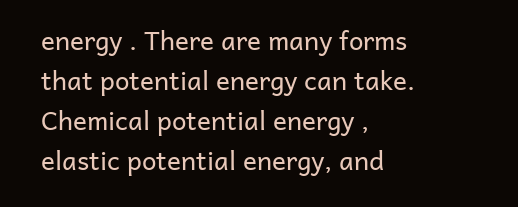energy . There are many forms that potential energy can take. Chemical potential energy , elastic potential energy, and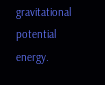gravitational potential energy.